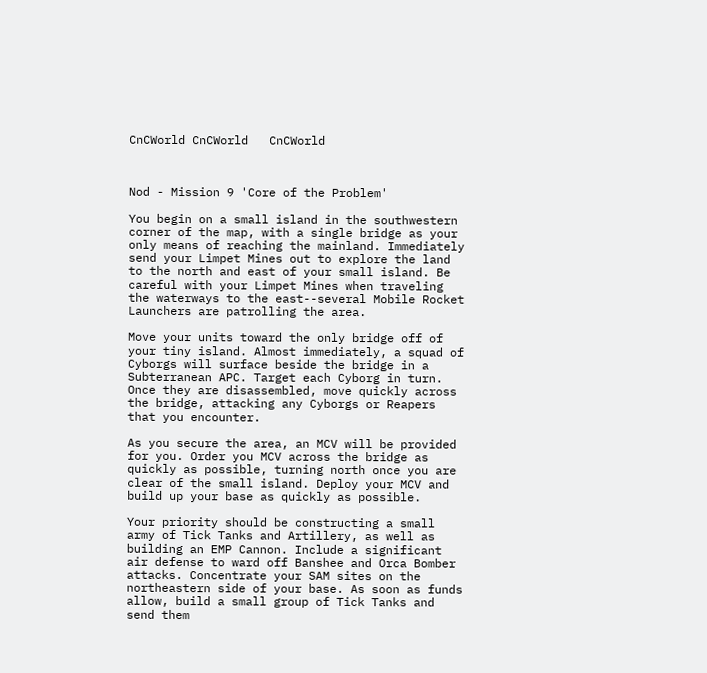CnCWorld CnCWorld   CnCWorld



Nod - Mission 9 'Core of the Problem'

You begin on a small island in the southwestern corner of the map, with a single bridge as your only means of reaching the mainland. Immediately send your Limpet Mines out to explore the land to the north and east of your small island. Be careful with your Limpet Mines when traveling the waterways to the east--several Mobile Rocket Launchers are patrolling the area.

Move your units toward the only bridge off of your tiny island. Almost immediately, a squad of Cyborgs will surface beside the bridge in a Subterranean APC. Target each Cyborg in turn. Once they are disassembled, move quickly across the bridge, attacking any Cyborgs or Reapers that you encounter.

As you secure the area, an MCV will be provided for you. Order you MCV across the bridge as quickly as possible, turning north once you are clear of the small island. Deploy your MCV and build up your base as quickly as possible.

Your priority should be constructing a small army of Tick Tanks and Artillery, as well as building an EMP Cannon. Include a significant air defense to ward off Banshee and Orca Bomber attacks. Concentrate your SAM sites on the northeastern side of your base. As soon as funds allow, build a small group of Tick Tanks and send them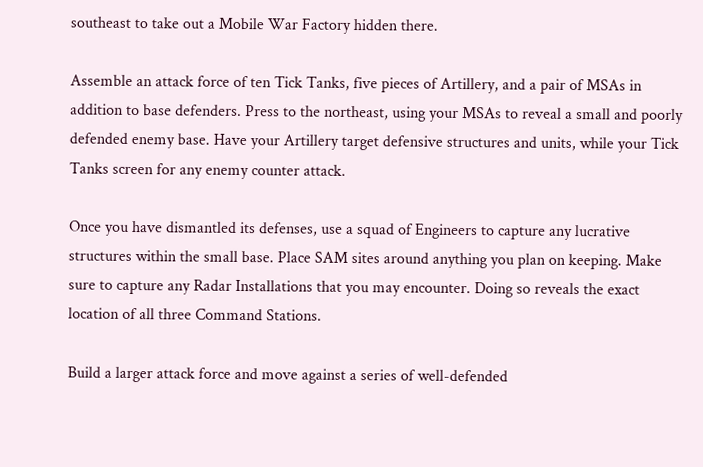southeast to take out a Mobile War Factory hidden there.

Assemble an attack force of ten Tick Tanks, five pieces of Artillery, and a pair of MSAs in addition to base defenders. Press to the northeast, using your MSAs to reveal a small and poorly defended enemy base. Have your Artillery target defensive structures and units, while your Tick Tanks screen for any enemy counter attack.

Once you have dismantled its defenses, use a squad of Engineers to capture any lucrative structures within the small base. Place SAM sites around anything you plan on keeping. Make sure to capture any Radar Installations that you may encounter. Doing so reveals the exact location of all three Command Stations.

Build a larger attack force and move against a series of well-defended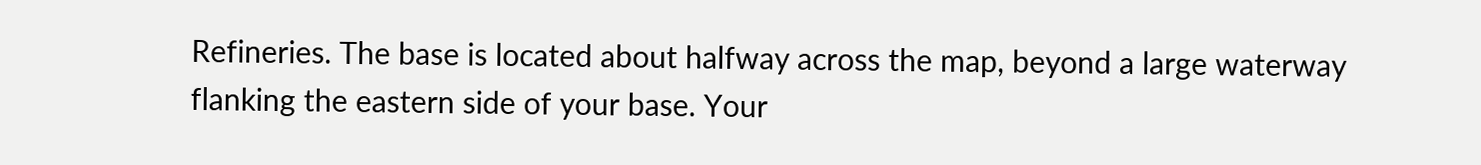Refineries. The base is located about halfway across the map, beyond a large waterway flanking the eastern side of your base. Your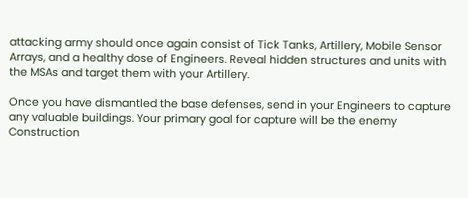attacking army should once again consist of Tick Tanks, Artillery, Mobile Sensor Arrays, and a healthy dose of Engineers. Reveal hidden structures and units with the MSAs and target them with your Artillery.

Once you have dismantled the base defenses, send in your Engineers to capture any valuable buildings. Your primary goal for capture will be the enemy Construction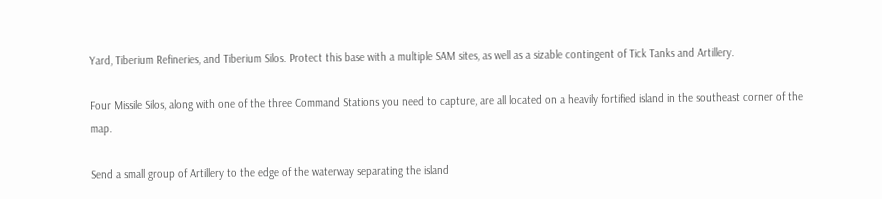Yard, Tiberium Refineries, and Tiberium Silos. Protect this base with a multiple SAM sites, as well as a sizable contingent of Tick Tanks and Artillery.

Four Missile Silos, along with one of the three Command Stations you need to capture, are all located on a heavily fortified island in the southeast corner of the map.

Send a small group of Artillery to the edge of the waterway separating the island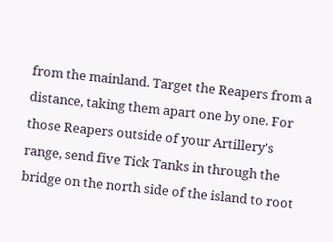from the mainland. Target the Reapers from a distance, taking them apart one by one. For those Reapers outside of your Artillery's range, send five Tick Tanks in through the bridge on the north side of the island to root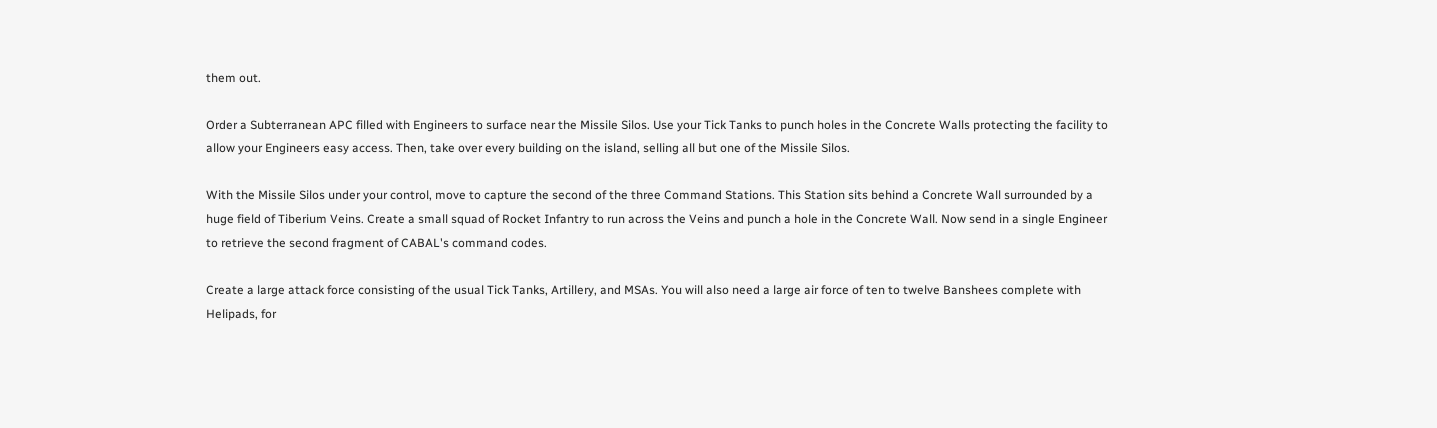them out.

Order a Subterranean APC filled with Engineers to surface near the Missile Silos. Use your Tick Tanks to punch holes in the Concrete Walls protecting the facility to allow your Engineers easy access. Then, take over every building on the island, selling all but one of the Missile Silos.

With the Missile Silos under your control, move to capture the second of the three Command Stations. This Station sits behind a Concrete Wall surrounded by a huge field of Tiberium Veins. Create a small squad of Rocket Infantry to run across the Veins and punch a hole in the Concrete Wall. Now send in a single Engineer to retrieve the second fragment of CABAL's command codes.

Create a large attack force consisting of the usual Tick Tanks, Artillery, and MSAs. You will also need a large air force of ten to twelve Banshees complete with Helipads, for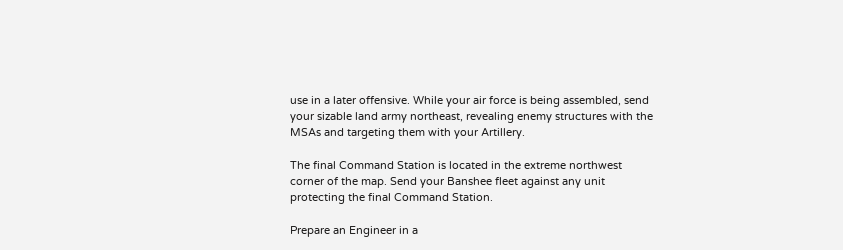use in a later offensive. While your air force is being assembled, send your sizable land army northeast, revealing enemy structures with the MSAs and targeting them with your Artillery.

The final Command Station is located in the extreme northwest corner of the map. Send your Banshee fleet against any unit protecting the final Command Station.

Prepare an Engineer in a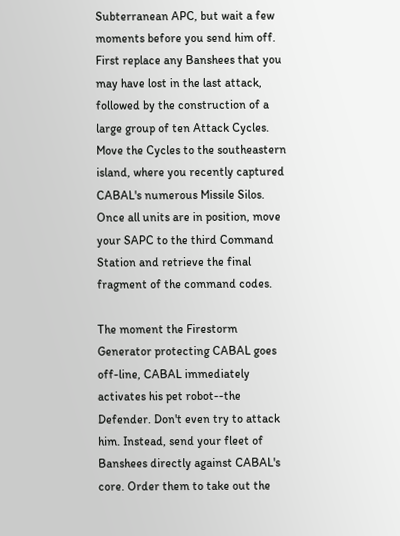Subterranean APC, but wait a few moments before you send him off. First replace any Banshees that you may have lost in the last attack, followed by the construction of a large group of ten Attack Cycles. Move the Cycles to the southeastern island, where you recently captured CABAL's numerous Missile Silos. Once all units are in position, move your SAPC to the third Command Station and retrieve the final fragment of the command codes.

The moment the Firestorm Generator protecting CABAL goes off-line, CABAL immediately activates his pet robot--the Defender. Don't even try to attack him. Instead, send your fleet of Banshees directly against CABAL's core. Order them to take out the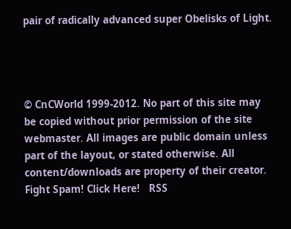pair of radically advanced super Obelisks of Light.




© CnCWorld 1999-2012. No part of this site may be copied without prior permission of the site webmaster. All images are public domain unless part of the layout, or stated otherwise. All content/downloads are property of their creator.
Fight Spam! Click Here!   RSS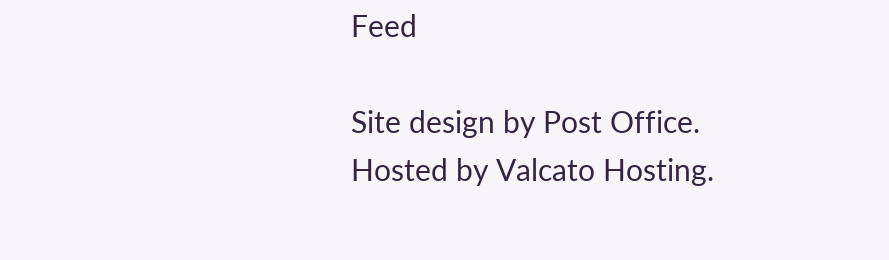Feed

Site design by Post Office.   Hosted by Valcato Hosting.